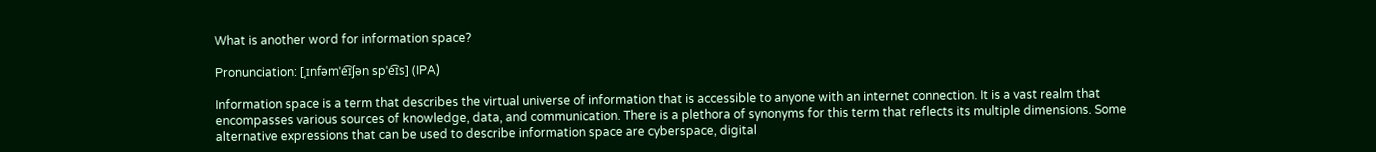What is another word for information space?

Pronunciation: [ˌɪnfəmˈe͡ɪʃən spˈe͡ɪs] (IPA)

Information space is a term that describes the virtual universe of information that is accessible to anyone with an internet connection. It is a vast realm that encompasses various sources of knowledge, data, and communication. There is a plethora of synonyms for this term that reflects its multiple dimensions. Some alternative expressions that can be used to describe information space are cyberspace, digital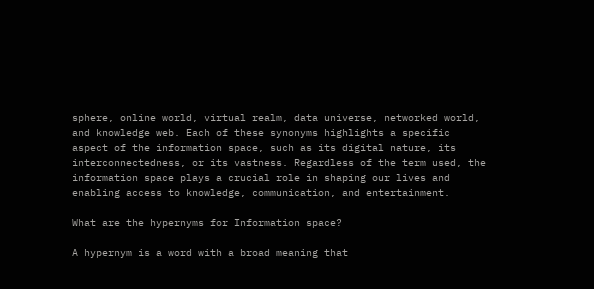sphere, online world, virtual realm, data universe, networked world, and knowledge web. Each of these synonyms highlights a specific aspect of the information space, such as its digital nature, its interconnectedness, or its vastness. Regardless of the term used, the information space plays a crucial role in shaping our lives and enabling access to knowledge, communication, and entertainment.

What are the hypernyms for Information space?

A hypernym is a word with a broad meaning that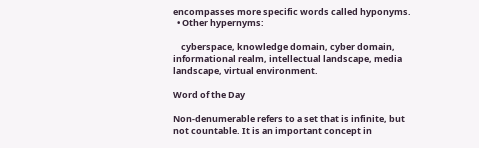encompasses more specific words called hyponyms.
  • Other hypernyms:

    cyberspace, knowledge domain, cyber domain, informational realm, intellectual landscape, media landscape, virtual environment.

Word of the Day

Non-denumerable refers to a set that is infinite, but not countable. It is an important concept in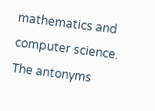mathematics and computer science. The antonyms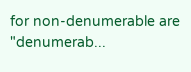for non-denumerable are "denumerab...